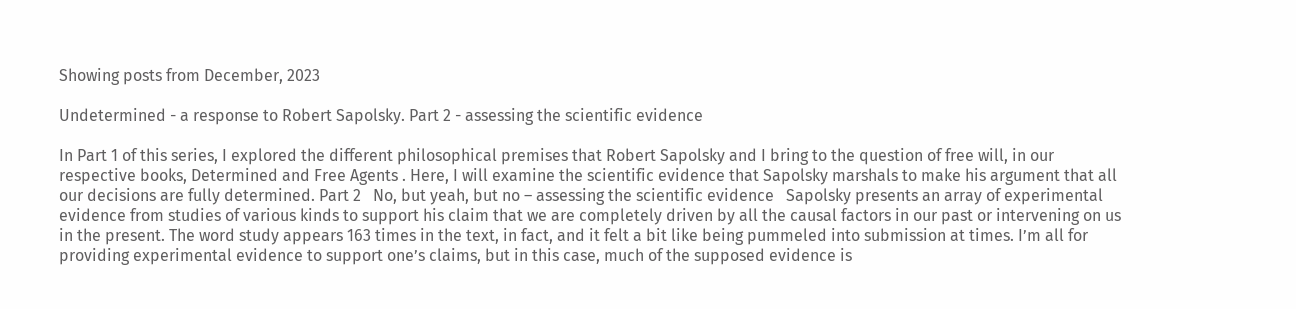Showing posts from December, 2023

Undetermined - a response to Robert Sapolsky. Part 2 - assessing the scientific evidence

In Part 1 of this series, I explored the different philosophical premises that Robert Sapolsky and I bring to the question of free will, in our respective books, Determined and Free Agents . Here, I will examine the scientific evidence that Sapolsky marshals to make his argument that all our decisions are fully determined. Part 2   No, but yeah, but no – assessing the scientific evidence   Sapolsky presents an array of experimental evidence from studies of various kinds to support his claim that we are completely driven by all the causal factors in our past or intervening on us in the present. The word study appears 163 times in the text, in fact, and it felt a bit like being pummeled into submission at times. I’m all for providing experimental evidence to support one’s claims, but in this case, much of the supposed evidence is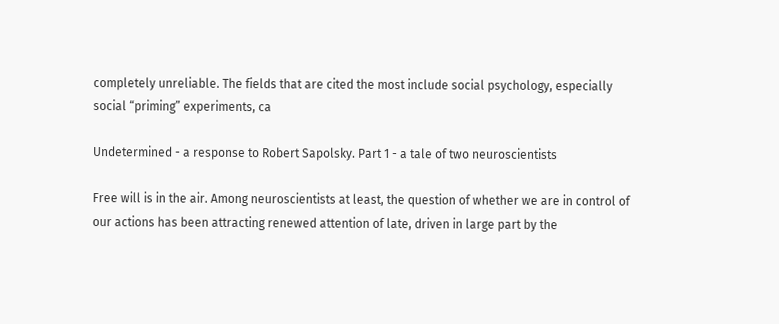completely unreliable. The fields that are cited the most include social psychology, especially social “priming” experiments, ca

Undetermined - a response to Robert Sapolsky. Part 1 - a tale of two neuroscientists

Free will is in the air. Among neuroscientists at least, the question of whether we are in control of our actions has been attracting renewed attention of late, driven in large part by the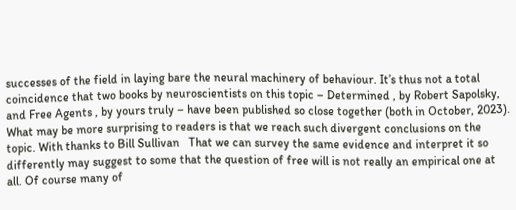successes of the field in laying bare the neural machinery of behaviour. It’s thus not a total coincidence that two books by neuroscientists on this topic – Determined , by Robert Sapolsky, and Free Agents , by yours truly – have been published so close together (both in October, 2023). What may be more surprising to readers is that we reach such divergent conclusions on the topic. With thanks to Bill Sullivan   That we can survey the same evidence and interpret it so differently may suggest to some that the question of free will is not really an empirical one at all. Of course many of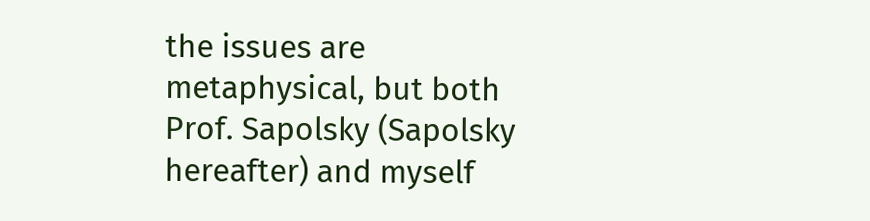the issues are metaphysical, but both Prof. Sapolsky (Sapolsky hereafter) and myself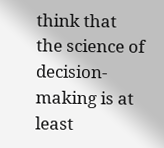think that the science of decision-making is at least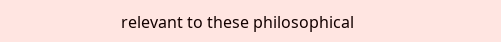relevant to these philosophical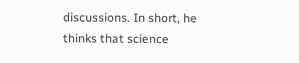discussions. In short, he thinks that science